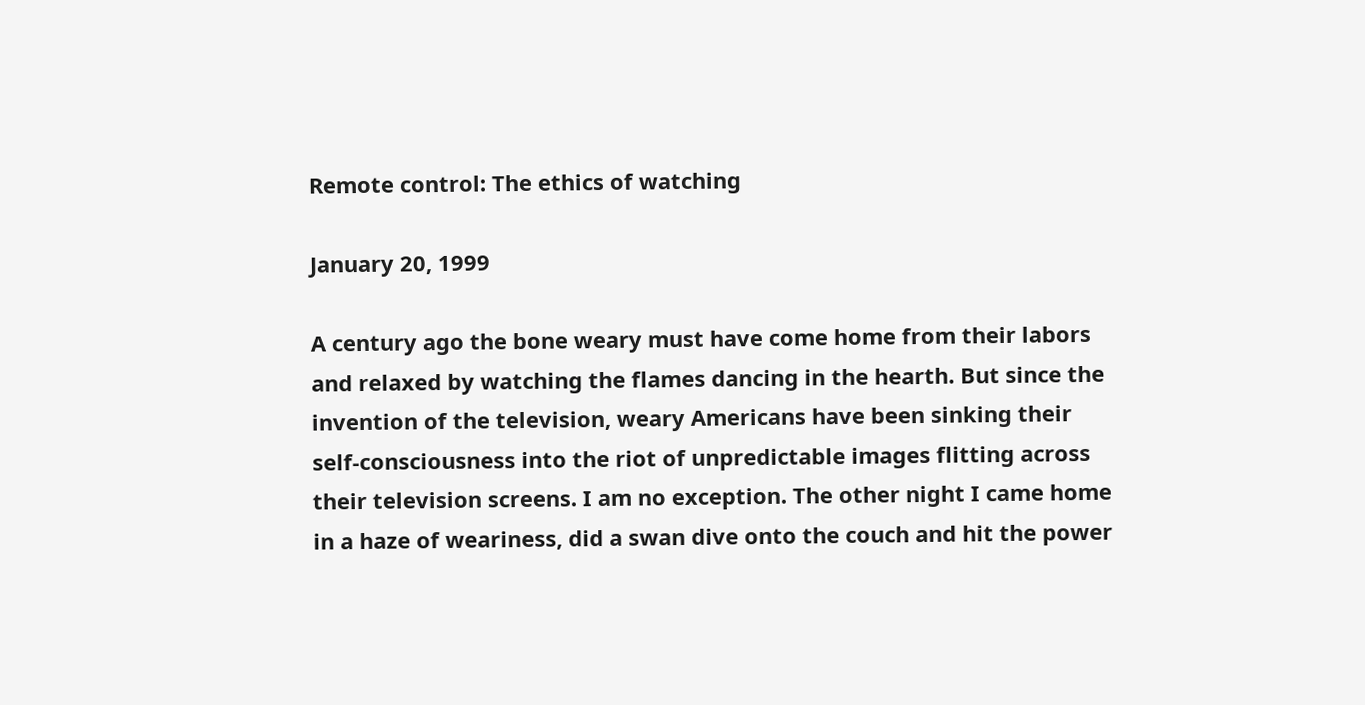Remote control: The ethics of watching

January 20, 1999

A century ago the bone weary must have come home from their labors and relaxed by watching the flames dancing in the hearth. But since the invention of the television, weary Americans have been sinking their self-consciousness into the riot of unpredictable images flitting across their television screens. I am no exception. The other night I came home in a haze of weariness, did a swan dive onto the couch and hit the power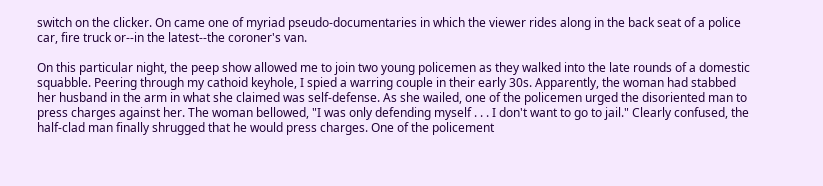switch on the clicker. On came one of myriad pseudo-documentaries in which the viewer rides along in the back seat of a police car, fire truck or--in the latest--the coroner's van.

On this particular night, the peep show allowed me to join two young policemen as they walked into the late rounds of a domestic squabble. Peering through my cathoid keyhole, I spied a warring couple in their early 30s. Apparently, the woman had stabbed her husband in the arm in what she claimed was self-defense. As she wailed, one of the policemen urged the disoriented man to press charges against her. The woman bellowed, "I was only defending myself . . . I don't want to go to jail." Clearly confused, the half-clad man finally shrugged that he would press charges. One of the policement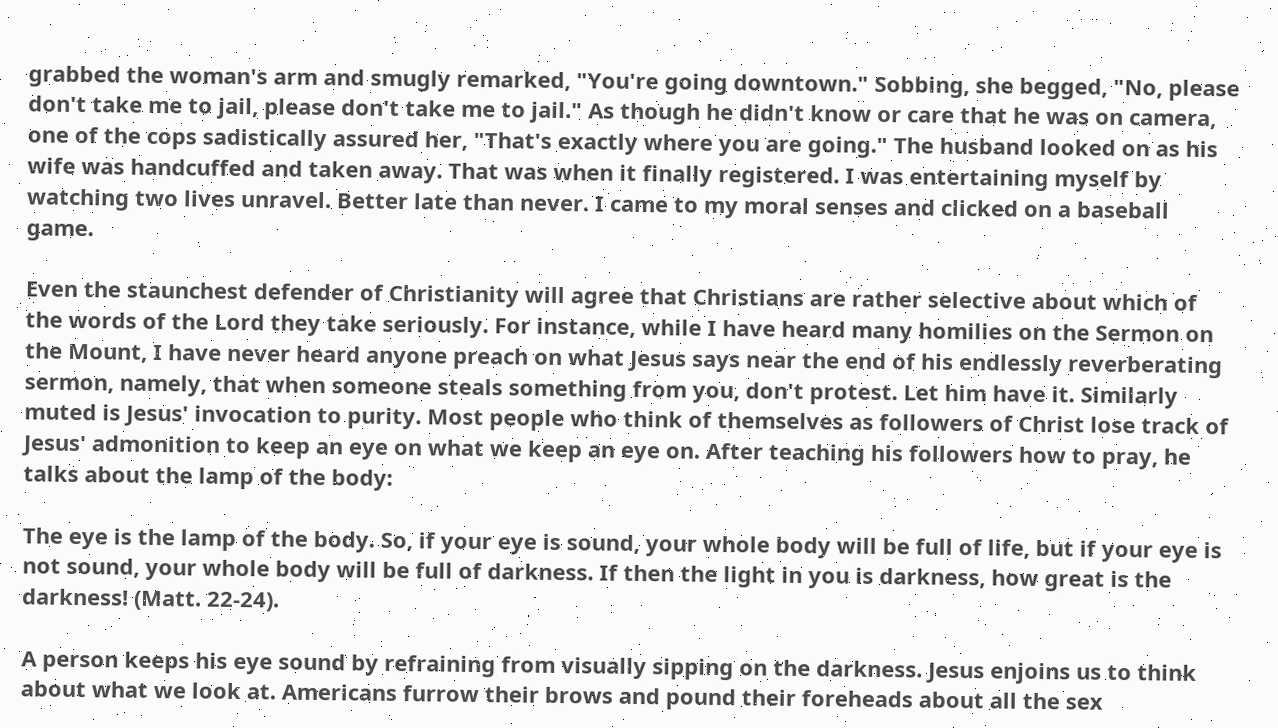grabbed the woman's arm and smugly remarked, "You're going downtown." Sobbing, she begged, "No, please don't take me to jail, please don't take me to jail." As though he didn't know or care that he was on camera, one of the cops sadistically assured her, "That's exactly where you are going." The husband looked on as his wife was handcuffed and taken away. That was when it finally registered. I was entertaining myself by watching two lives unravel. Better late than never. I came to my moral senses and clicked on a baseball game.

Even the staunchest defender of Christianity will agree that Christians are rather selective about which of the words of the Lord they take seriously. For instance, while I have heard many homilies on the Sermon on the Mount, I have never heard anyone preach on what Jesus says near the end of his endlessly reverberating sermon, namely, that when someone steals something from you, don't protest. Let him have it. Similarly muted is Jesus' invocation to purity. Most people who think of themselves as followers of Christ lose track of Jesus' admonition to keep an eye on what we keep an eye on. After teaching his followers how to pray, he talks about the lamp of the body:

The eye is the lamp of the body. So, if your eye is sound, your whole body will be full of life, but if your eye is not sound, your whole body will be full of darkness. If then the light in you is darkness, how great is the darkness! (Matt. 22-24).

A person keeps his eye sound by refraining from visually sipping on the darkness. Jesus enjoins us to think about what we look at. Americans furrow their brows and pound their foreheads about all the sex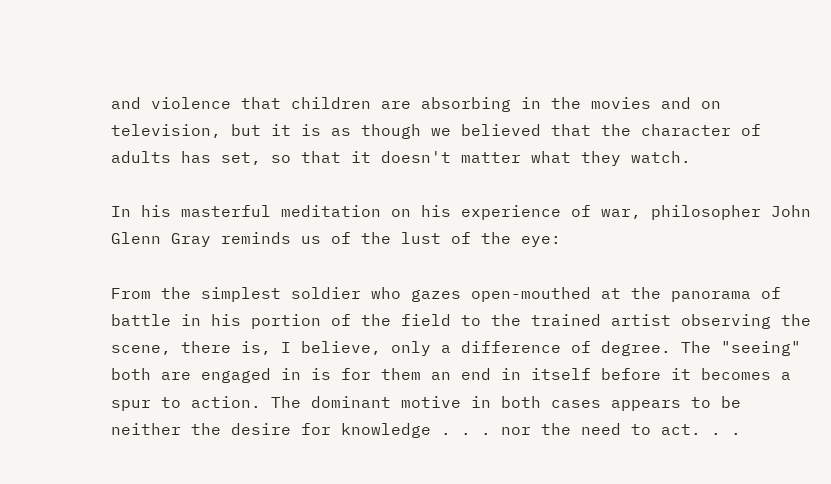and violence that children are absorbing in the movies and on television, but it is as though we believed that the character of adults has set, so that it doesn't matter what they watch.

In his masterful meditation on his experience of war, philosopher John Glenn Gray reminds us of the lust of the eye:

From the simplest soldier who gazes open-mouthed at the panorama of battle in his portion of the field to the trained artist observing the scene, there is, I believe, only a difference of degree. The "seeing" both are engaged in is for them an end in itself before it becomes a spur to action. The dominant motive in both cases appears to be neither the desire for knowledge . . . nor the need to act. . .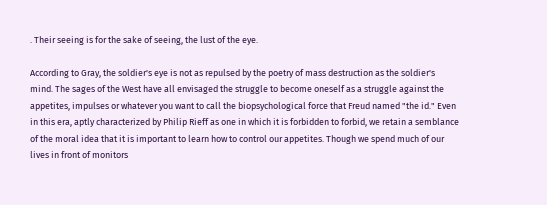. Their seeing is for the sake of seeing, the lust of the eye.

According to Gray, the soldier's eye is not as repulsed by the poetry of mass destruction as the soldier's mind. The sages of the West have all envisaged the struggle to become oneself as a struggle against the appetites, impulses or whatever you want to call the biopsychological force that Freud named "the id." Even in this era, aptly characterized by Philip Rieff as one in which it is forbidden to forbid, we retain a semblance of the moral idea that it is important to learn how to control our appetites. Though we spend much of our lives in front of monitors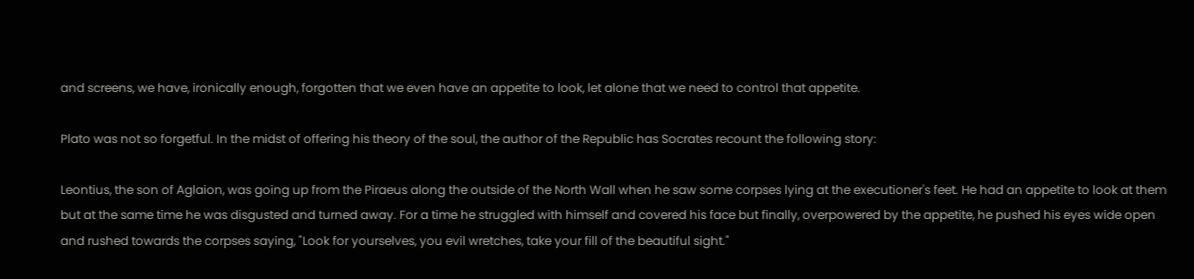and screens, we have, ironically enough, forgotten that we even have an appetite to look, let alone that we need to control that appetite.

Plato was not so forgetful. In the midst of offering his theory of the soul, the author of the Republic has Socrates recount the following story:

Leontius, the son of Aglaion, was going up from the Piraeus along the outside of the North Wall when he saw some corpses lying at the executioner's feet. He had an appetite to look at them but at the same time he was disgusted and turned away. For a time he struggled with himself and covered his face but finally, overpowered by the appetite, he pushed his eyes wide open and rushed towards the corpses saying, "Look for yourselves, you evil wretches, take your fill of the beautiful sight."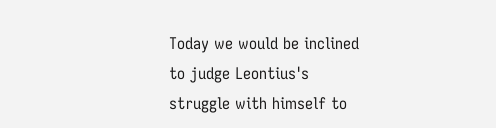Today we would be inclined to judge Leontius's struggle with himself to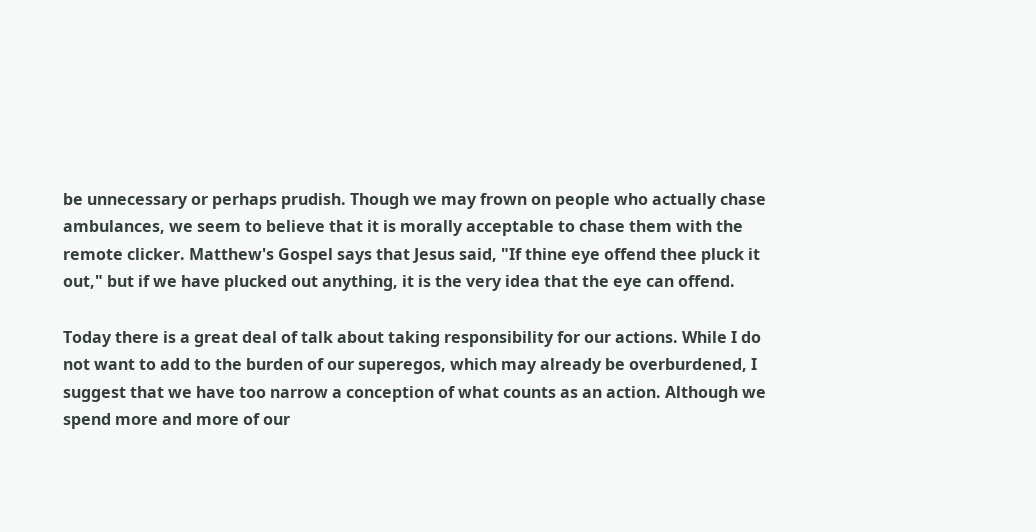be unnecessary or perhaps prudish. Though we may frown on people who actually chase ambulances, we seem to believe that it is morally acceptable to chase them with the remote clicker. Matthew's Gospel says that Jesus said, "If thine eye offend thee pluck it out," but if we have plucked out anything, it is the very idea that the eye can offend.

Today there is a great deal of talk about taking responsibility for our actions. While I do not want to add to the burden of our superegos, which may already be overburdened, I suggest that we have too narrow a conception of what counts as an action. Although we spend more and more of our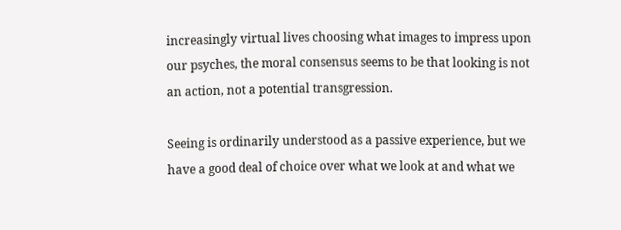increasingly virtual lives choosing what images to impress upon our psyches, the moral consensus seems to be that looking is not an action, not a potential transgression.

Seeing is ordinarily understood as a passive experience, but we have a good deal of choice over what we look at and what we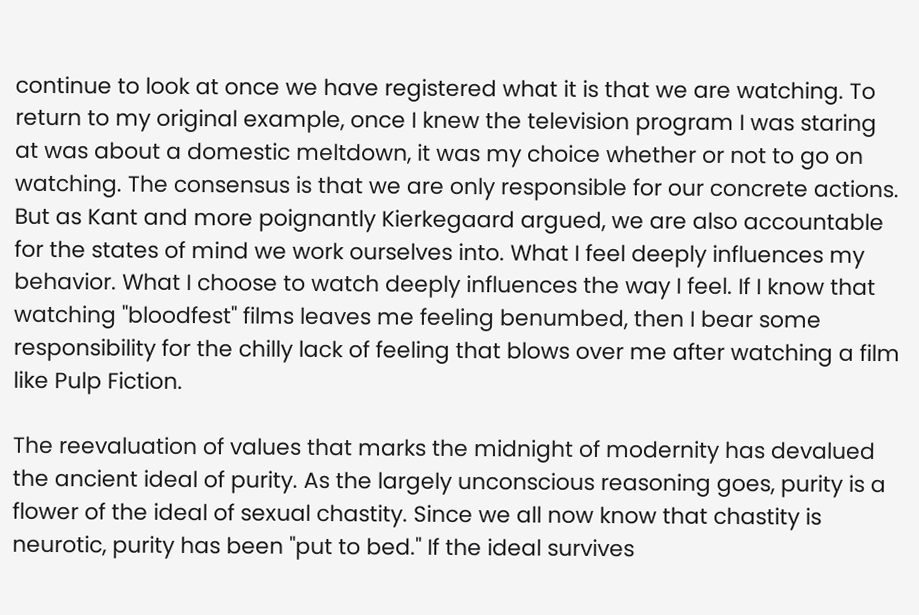continue to look at once we have registered what it is that we are watching. To return to my original example, once I knew the television program I was staring at was about a domestic meltdown, it was my choice whether or not to go on watching. The consensus is that we are only responsible for our concrete actions. But as Kant and more poignantly Kierkegaard argued, we are also accountable for the states of mind we work ourselves into. What I feel deeply influences my behavior. What I choose to watch deeply influences the way I feel. If I know that watching "bloodfest" films leaves me feeling benumbed, then I bear some responsibility for the chilly lack of feeling that blows over me after watching a film like Pulp Fiction.

The reevaluation of values that marks the midnight of modernity has devalued the ancient ideal of purity. As the largely unconscious reasoning goes, purity is a flower of the ideal of sexual chastity. Since we all now know that chastity is neurotic, purity has been "put to bed." If the ideal survives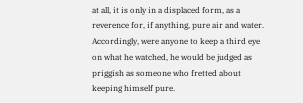at all, it is only in a displaced form, as a reverence for, if anything, pure air and water. Accordingly, were anyone to keep a third eye on what he watched, he would be judged as priggish as someone who fretted about keeping himself pure.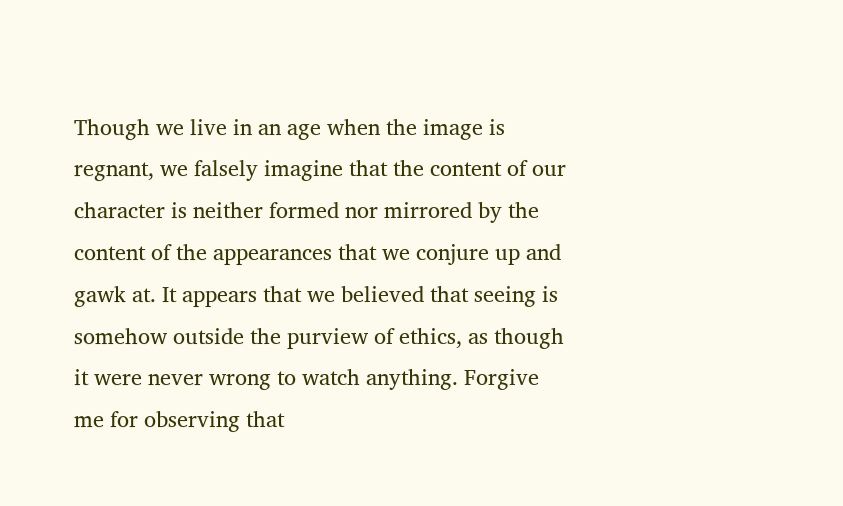Though we live in an age when the image is regnant, we falsely imagine that the content of our character is neither formed nor mirrored by the content of the appearances that we conjure up and gawk at. It appears that we believed that seeing is somehow outside the purview of ethics, as though it were never wrong to watch anything. Forgive me for observing that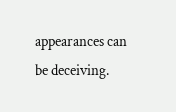appearances can be deceiving.